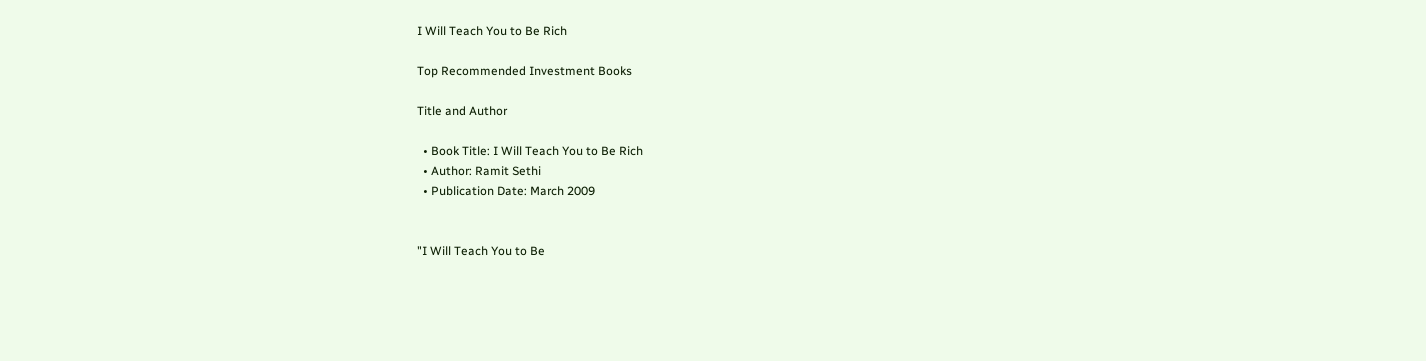I Will Teach You to Be Rich

Top Recommended Investment Books

Title and Author

  • Book Title: I Will Teach You to Be Rich
  • Author: Ramit Sethi
  • Publication Date: March 2009


"I Will Teach You to Be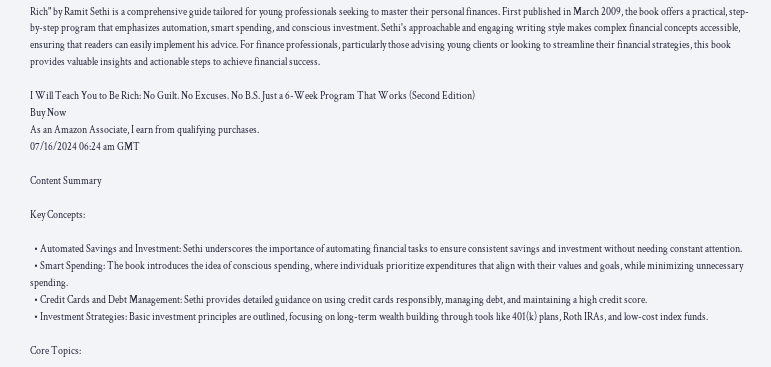Rich" by Ramit Sethi is a comprehensive guide tailored for young professionals seeking to master their personal finances. First published in March 2009, the book offers a practical, step-by-step program that emphasizes automation, smart spending, and conscious investment. Sethi's approachable and engaging writing style makes complex financial concepts accessible, ensuring that readers can easily implement his advice. For finance professionals, particularly those advising young clients or looking to streamline their financial strategies, this book provides valuable insights and actionable steps to achieve financial success.

I Will Teach You to Be Rich: No Guilt. No Excuses. No B.S. Just a 6-Week Program That Works (Second Edition)
Buy Now
As an Amazon Associate, I earn from qualifying purchases.
07/16/2024 06:24 am GMT

Content Summary

Key Concepts:

  • Automated Savings and Investment: Sethi underscores the importance of automating financial tasks to ensure consistent savings and investment without needing constant attention.
  • Smart Spending: The book introduces the idea of conscious spending, where individuals prioritize expenditures that align with their values and goals, while minimizing unnecessary spending.
  • Credit Cards and Debt Management: Sethi provides detailed guidance on using credit cards responsibly, managing debt, and maintaining a high credit score.
  • Investment Strategies: Basic investment principles are outlined, focusing on long-term wealth building through tools like 401(k) plans, Roth IRAs, and low-cost index funds.

Core Topics: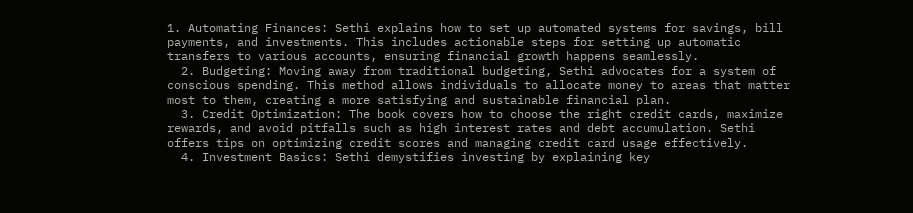1. Automating Finances: Sethi explains how to set up automated systems for savings, bill payments, and investments. This includes actionable steps for setting up automatic transfers to various accounts, ensuring financial growth happens seamlessly.
  2. Budgeting: Moving away from traditional budgeting, Sethi advocates for a system of conscious spending. This method allows individuals to allocate money to areas that matter most to them, creating a more satisfying and sustainable financial plan.
  3. Credit Optimization: The book covers how to choose the right credit cards, maximize rewards, and avoid pitfalls such as high interest rates and debt accumulation. Sethi offers tips on optimizing credit scores and managing credit card usage effectively.
  4. Investment Basics: Sethi demystifies investing by explaining key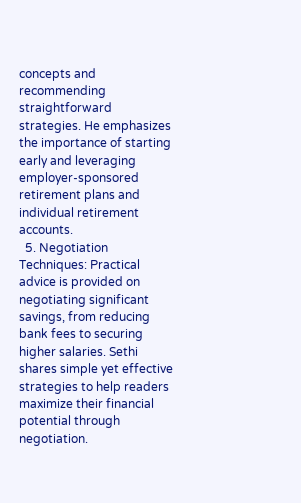concepts and recommending straightforward strategies. He emphasizes the importance of starting early and leveraging employer-sponsored retirement plans and individual retirement accounts.
  5. Negotiation Techniques: Practical advice is provided on negotiating significant savings, from reducing bank fees to securing higher salaries. Sethi shares simple yet effective strategies to help readers maximize their financial potential through negotiation.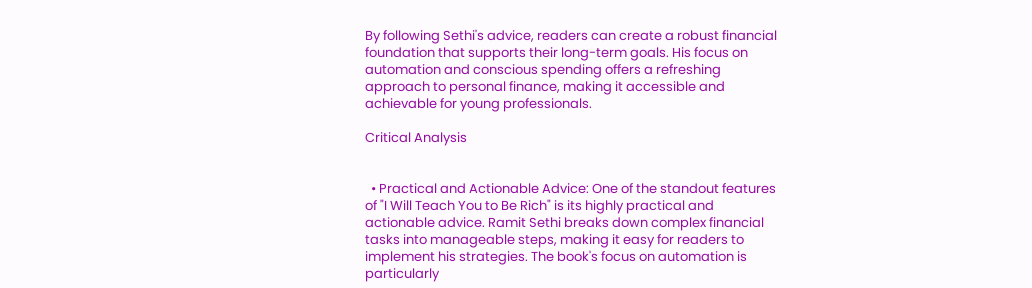By following Sethi's advice, readers can create a robust financial foundation that supports their long-term goals. His focus on automation and conscious spending offers a refreshing approach to personal finance, making it accessible and achievable for young professionals.

Critical Analysis


  • Practical and Actionable Advice: One of the standout features of "I Will Teach You to Be Rich" is its highly practical and actionable advice. Ramit Sethi breaks down complex financial tasks into manageable steps, making it easy for readers to implement his strategies. The book's focus on automation is particularly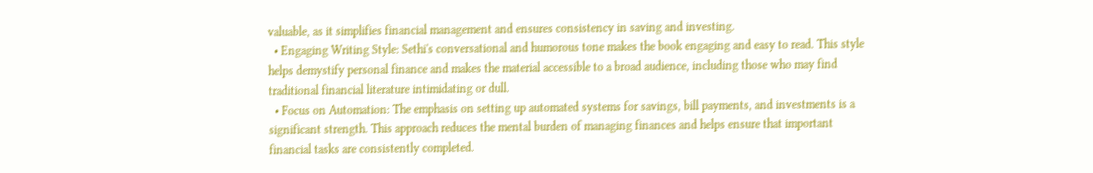valuable, as it simplifies financial management and ensures consistency in saving and investing.
  • Engaging Writing Style: Sethi's conversational and humorous tone makes the book engaging and easy to read. This style helps demystify personal finance and makes the material accessible to a broad audience, including those who may find traditional financial literature intimidating or dull.
  • Focus on Automation: The emphasis on setting up automated systems for savings, bill payments, and investments is a significant strength. This approach reduces the mental burden of managing finances and helps ensure that important financial tasks are consistently completed.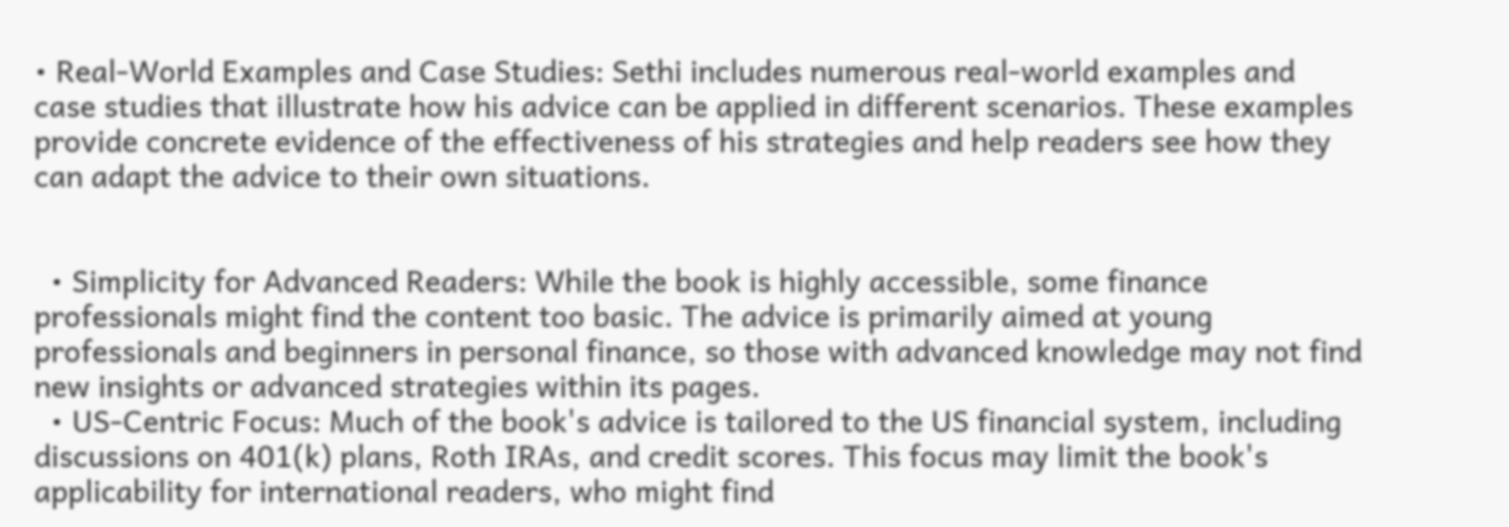• Real-World Examples and Case Studies: Sethi includes numerous real-world examples and case studies that illustrate how his advice can be applied in different scenarios. These examples provide concrete evidence of the effectiveness of his strategies and help readers see how they can adapt the advice to their own situations.


  • Simplicity for Advanced Readers: While the book is highly accessible, some finance professionals might find the content too basic. The advice is primarily aimed at young professionals and beginners in personal finance, so those with advanced knowledge may not find new insights or advanced strategies within its pages.
  • US-Centric Focus: Much of the book's advice is tailored to the US financial system, including discussions on 401(k) plans, Roth IRAs, and credit scores. This focus may limit the book's applicability for international readers, who might find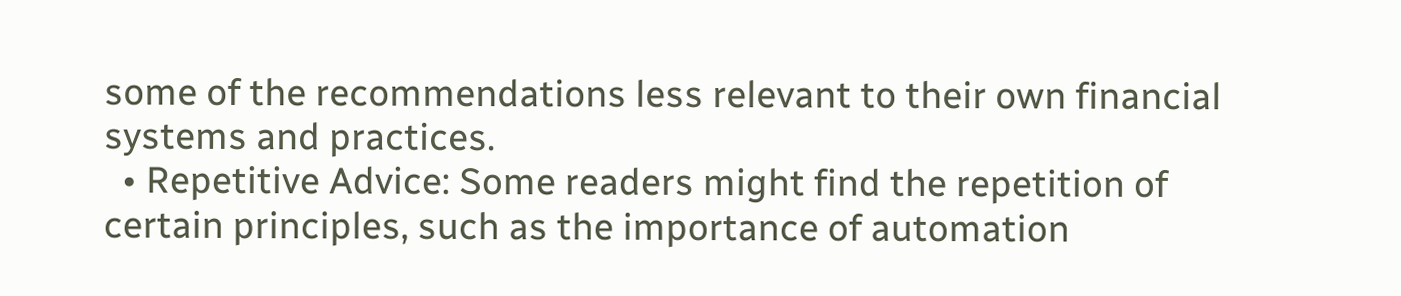some of the recommendations less relevant to their own financial systems and practices.
  • Repetitive Advice: Some readers might find the repetition of certain principles, such as the importance of automation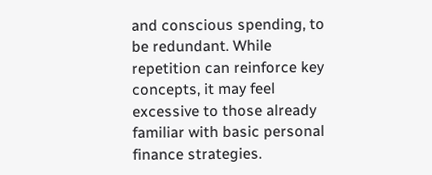and conscious spending, to be redundant. While repetition can reinforce key concepts, it may feel excessive to those already familiar with basic personal finance strategies.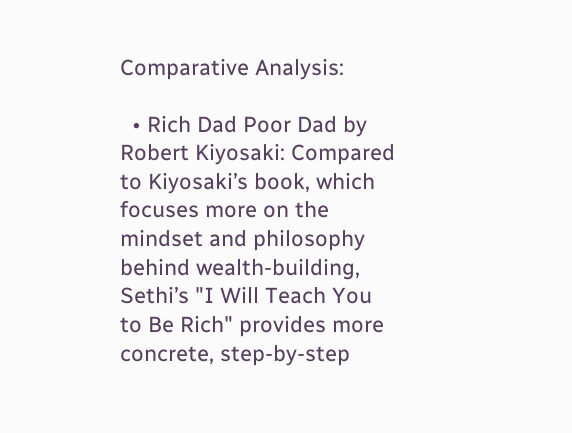Comparative Analysis:

  • Rich Dad Poor Dad by Robert Kiyosaki: Compared to Kiyosaki’s book, which focuses more on the mindset and philosophy behind wealth-building, Sethi’s "I Will Teach You to Be Rich" provides more concrete, step-by-step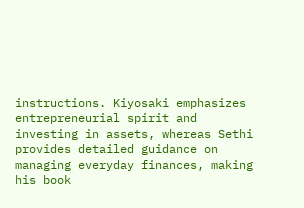instructions. Kiyosaki emphasizes entrepreneurial spirit and investing in assets, whereas Sethi provides detailed guidance on managing everyday finances, making his book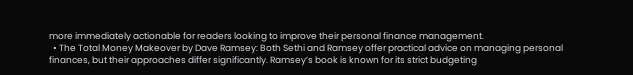more immediately actionable for readers looking to improve their personal finance management.
  • The Total Money Makeover by Dave Ramsey: Both Sethi and Ramsey offer practical advice on managing personal finances, but their approaches differ significantly. Ramsey’s book is known for its strict budgeting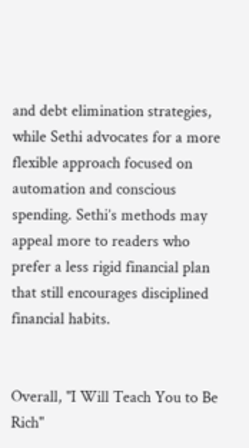and debt elimination strategies, while Sethi advocates for a more flexible approach focused on automation and conscious spending. Sethi’s methods may appeal more to readers who prefer a less rigid financial plan that still encourages disciplined financial habits.


Overall, "I Will Teach You to Be Rich"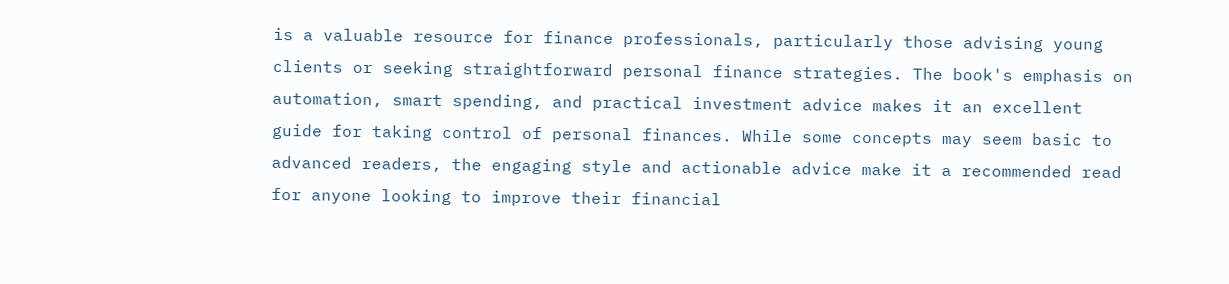is a valuable resource for finance professionals, particularly those advising young clients or seeking straightforward personal finance strategies. The book's emphasis on automation, smart spending, and practical investment advice makes it an excellent guide for taking control of personal finances. While some concepts may seem basic to advanced readers, the engaging style and actionable advice make it a recommended read for anyone looking to improve their financial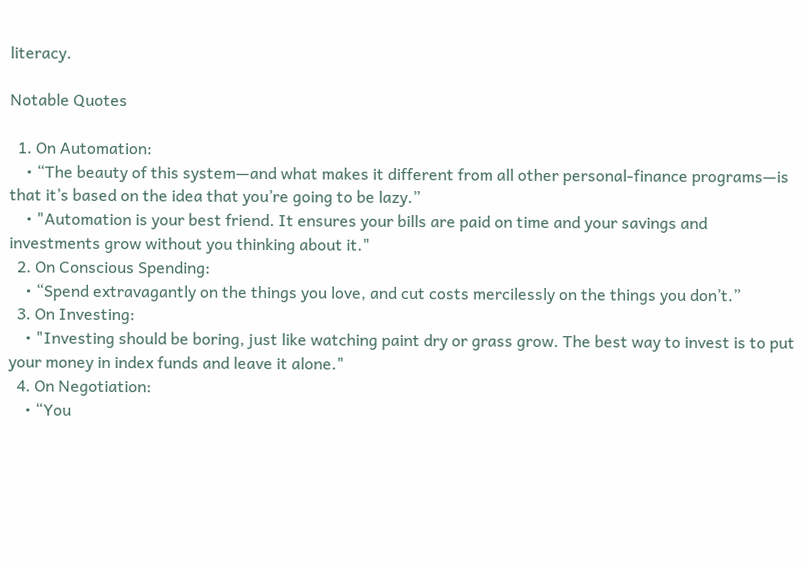literacy.

Notable Quotes

  1. On Automation:
    • “The beauty of this system—and what makes it different from all other personal-finance programs—is that it’s based on the idea that you’re going to be lazy.”
    • "Automation is your best friend. It ensures your bills are paid on time and your savings and investments grow without you thinking about it."
  2. On Conscious Spending:
    • “Spend extravagantly on the things you love, and cut costs mercilessly on the things you don’t.”
  3. On Investing:
    • "Investing should be boring, just like watching paint dry or grass grow. The best way to invest is to put your money in index funds and leave it alone."
  4. On Negotiation:
    • “You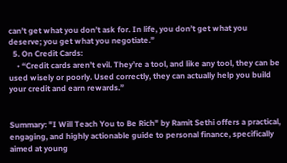can’t get what you don’t ask for. In life, you don’t get what you deserve; you get what you negotiate.”
  5. On Credit Cards:
    • “Credit cards aren’t evil. They’re a tool, and like any tool, they can be used wisely or poorly. Used correctly, they can actually help you build your credit and earn rewards.”


Summary: "I Will Teach You to Be Rich" by Ramit Sethi offers a practical, engaging, and highly actionable guide to personal finance, specifically aimed at young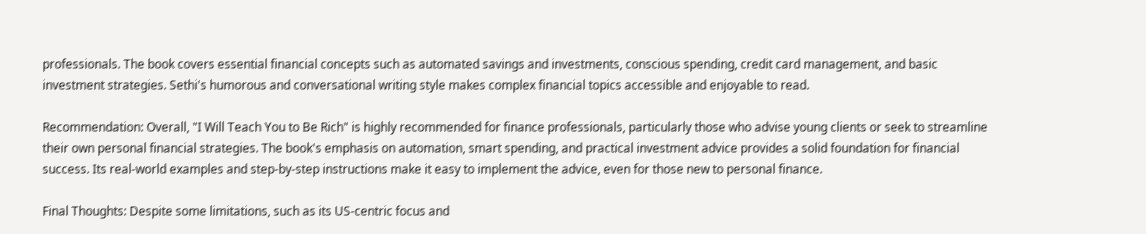professionals. The book covers essential financial concepts such as automated savings and investments, conscious spending, credit card management, and basic investment strategies. Sethi's humorous and conversational writing style makes complex financial topics accessible and enjoyable to read.

Recommendation: Overall, "I Will Teach You to Be Rich" is highly recommended for finance professionals, particularly those who advise young clients or seek to streamline their own personal financial strategies. The book's emphasis on automation, smart spending, and practical investment advice provides a solid foundation for financial success. Its real-world examples and step-by-step instructions make it easy to implement the advice, even for those new to personal finance.

Final Thoughts: Despite some limitations, such as its US-centric focus and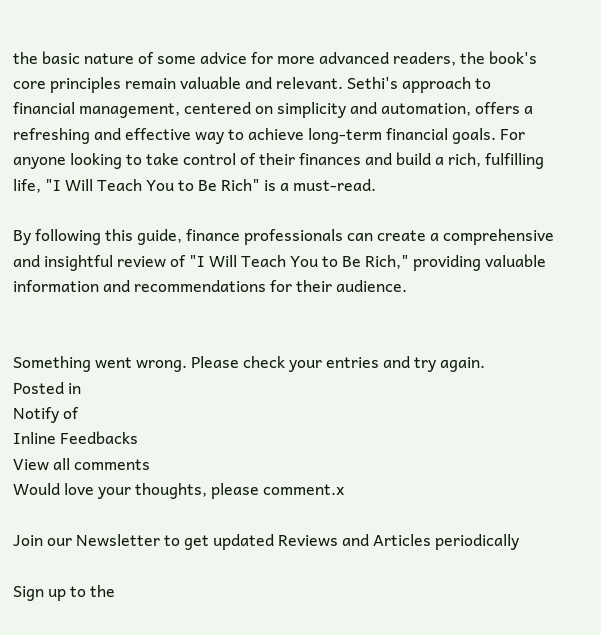the basic nature of some advice for more advanced readers, the book's core principles remain valuable and relevant. Sethi's approach to financial management, centered on simplicity and automation, offers a refreshing and effective way to achieve long-term financial goals. For anyone looking to take control of their finances and build a rich, fulfilling life, "I Will Teach You to Be Rich" is a must-read.

By following this guide, finance professionals can create a comprehensive and insightful review of "I Will Teach You to Be Rich," providing valuable information and recommendations for their audience.


Something went wrong. Please check your entries and try again.
Posted in
Notify of
Inline Feedbacks
View all comments
Would love your thoughts, please comment.x

Join our Newsletter to get updated Reviews and Articles periodically

Sign up to the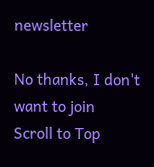newsletter

No thanks, I don't want to join
Scroll to Top